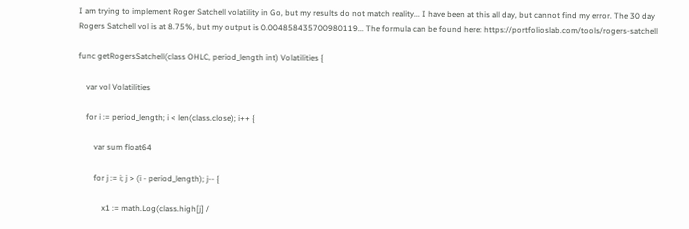I am trying to implement Roger Satchell volatility in Go, but my results do not match reality... I have been at this all day, but cannot find my error. The 30 day Rogers Satchell vol is at 8.75%, but my output is 0.004858435700980119... The formula can be found here: https://portfolioslab.com/tools/rogers-satchell

func getRogersSatchell(class OHLC, period_length int) Volatilities {

    var vol Volatilities

    for i := period_length; i < len(class.close); i++ {

        var sum float64

        for j := i; j > (i - period_length); j-- {

            x1 := math.Log(class.high[j] /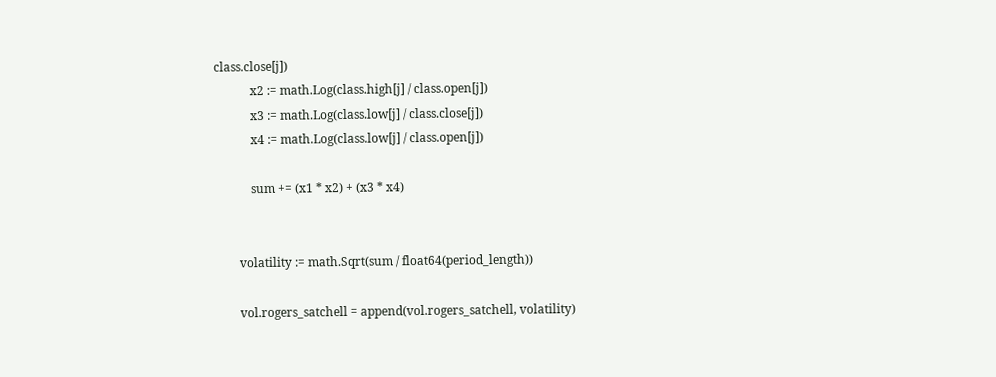class.close[j])
            x2 := math.Log(class.high[j] / class.open[j])
            x3 := math.Log(class.low[j] / class.close[j])
            x4 := math.Log(class.low[j] / class.open[j])

            sum += (x1 * x2) + (x3 * x4)


        volatility := math.Sqrt(sum / float64(period_length))

        vol.rogers_satchell = append(vol.rogers_satchell, volatility)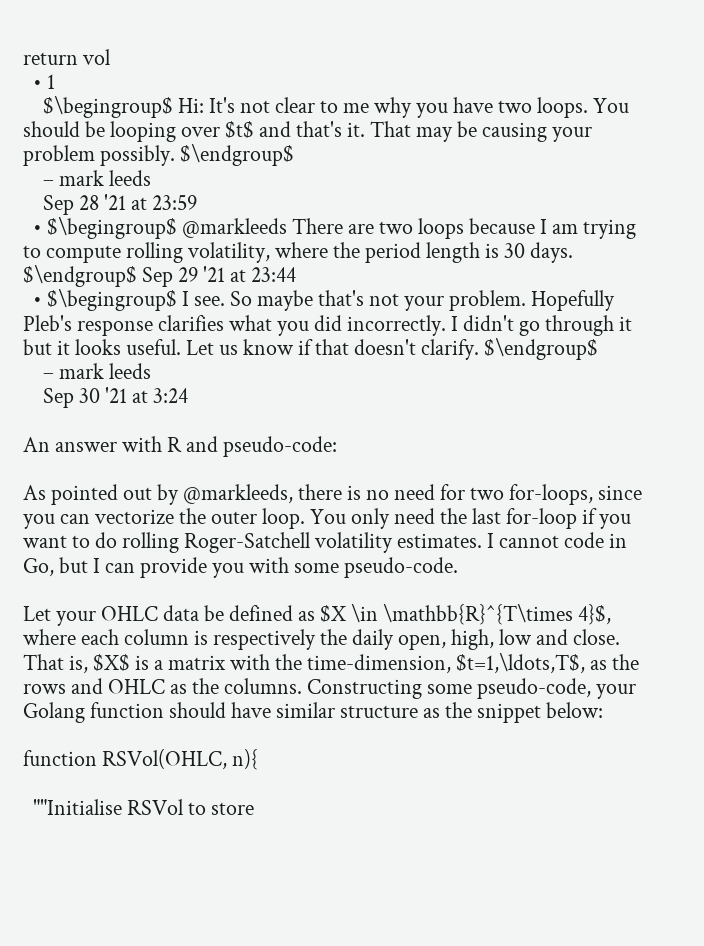return vol
  • 1
    $\begingroup$ Hi: It's not clear to me why you have two loops. You should be looping over $t$ and that's it. That may be causing your problem possibly. $\endgroup$
    – mark leeds
    Sep 28 '21 at 23:59
  • $\begingroup$ @markleeds There are two loops because I am trying to compute rolling volatility, where the period length is 30 days. $\endgroup$ Sep 29 '21 at 23:44
  • $\begingroup$ I see. So maybe that's not your problem. Hopefully Pleb's response clarifies what you did incorrectly. I didn't go through it but it looks useful. Let us know if that doesn't clarify. $\endgroup$
    – mark leeds
    Sep 30 '21 at 3:24

An answer with R and pseudo-code:

As pointed out by @markleeds, there is no need for two for-loops, since you can vectorize the outer loop. You only need the last for-loop if you want to do rolling Roger-Satchell volatility estimates. I cannot code in Go, but I can provide you with some pseudo-code.

Let your OHLC data be defined as $X \in \mathbb{R}^{T\times 4}$, where each column is respectively the daily open, high, low and close. That is, $X$ is a matrix with the time-dimension, $t=1,\ldots,T$, as the rows and OHLC as the columns. Constructing some pseudo-code, your Golang function should have similar structure as the snippet below:

function RSVol(OHLC, n){

  ""Initialise RSVol to store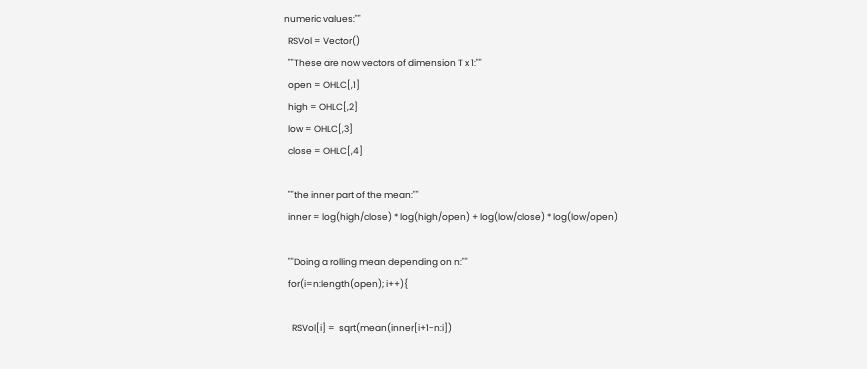numeric values:""
  RSVol = Vector()
  ""These are now vectors of dimension T x 1:""
  open = OHLC[,1]
  high = OHLC[,2]
  low = OHLC[,3]
  close = OHLC[,4]

  ""the inner part of the mean:""
  inner = log(high/close) * log(high/open) + log(low/close) * log(low/open)

  ""Doing a rolling mean depending on n:""
  for(i=n:length(open); i++){

    RSVol[i] =  sqrt(mean(inner[i+1-n:i])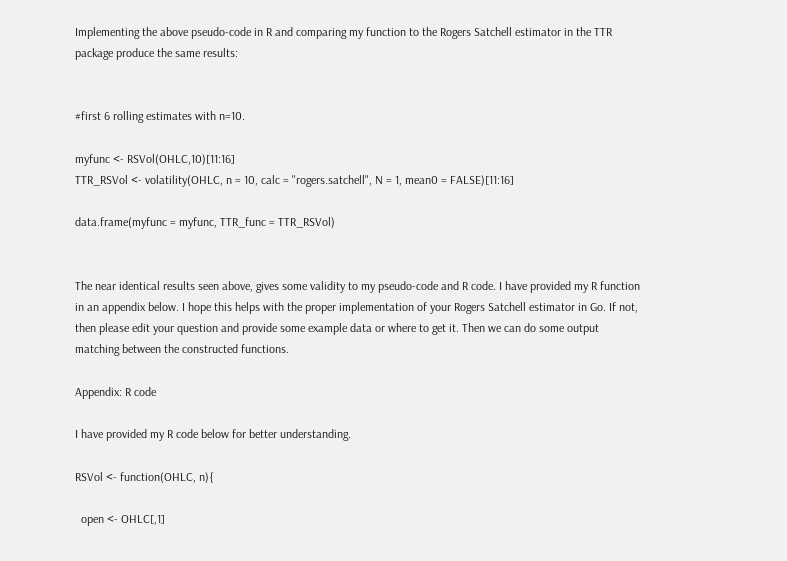Implementing the above pseudo-code in R and comparing my function to the Rogers Satchell estimator in the TTR package produce the same results:


#first 6 rolling estimates with n=10.

myfunc <- RSVol(OHLC,10)[11:16]
TTR_RSVol <- volatility(OHLC, n = 10, calc = "rogers.satchell", N = 1, mean0 = FALSE)[11:16]

data.frame(myfunc = myfunc, TTR_func = TTR_RSVol)


The near identical results seen above, gives some validity to my pseudo-code and R code. I have provided my R function in an appendix below. I hope this helps with the proper implementation of your Rogers Satchell estimator in Go. If not, then please edit your question and provide some example data or where to get it. Then we can do some output matching between the constructed functions.

Appendix: R code

I have provided my R code below for better understanding.

RSVol <- function(OHLC, n){

  open <- OHLC[,1]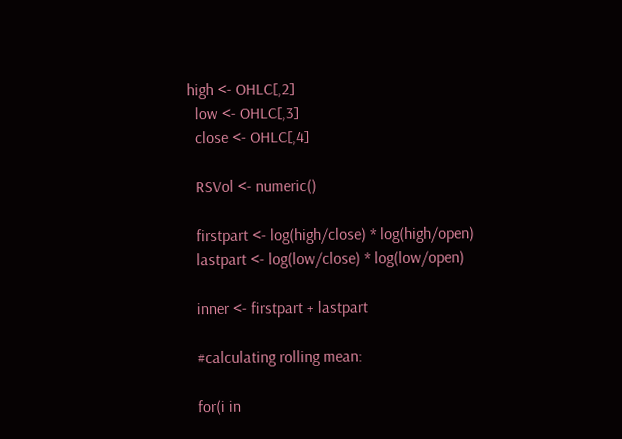high <- OHLC[,2]
  low <- OHLC[,3]
  close <- OHLC[,4]

  RSVol <- numeric()

  firstpart <- log(high/close) * log(high/open)
  lastpart <- log(low/close) * log(low/open)

  inner <- firstpart + lastpart

  #calculating rolling mean:

  for(i in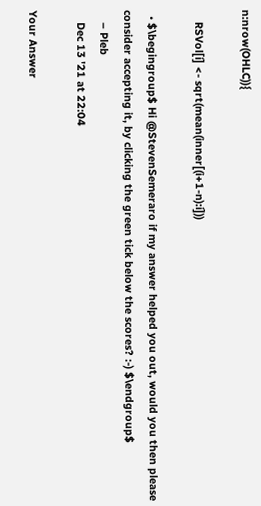n:nrow(OHLC)){

    RSVol[i] <- sqrt(mean(inner[(i+1-n):i]))

  • $\begingroup$ Hi @StevenSemeraro if my answer helped you out, would you then please consider accepting it, by clicking the green tick below the scores? :-) $\endgroup$
    – Pleb
    Dec 13 '21 at 22:04

Your Answer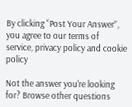By clicking “Post Your Answer”, you agree to our terms of service, privacy policy and cookie policy

Not the answer you're looking for? Browse other questions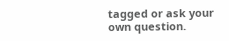tagged or ask your own question.